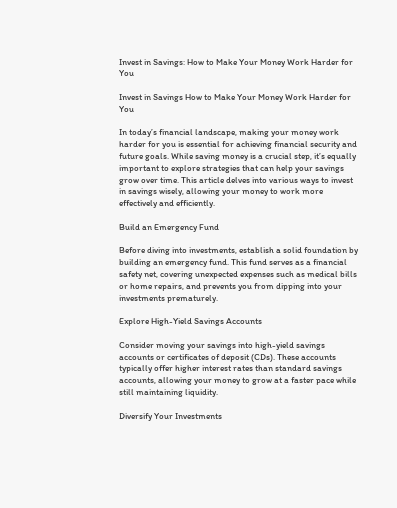Invest in Savings: How to Make Your Money Work Harder for You

Invest in Savings How to Make Your Money Work Harder for You

In today’s financial landscape, making your money work harder for you is essential for achieving financial security and future goals. While saving money is a crucial step, it’s equally important to explore strategies that can help your savings grow over time. This article delves into various ways to invest in savings wisely, allowing your money to work more effectively and efficiently.

Build an Emergency Fund

Before diving into investments, establish a solid foundation by building an emergency fund. This fund serves as a financial safety net, covering unexpected expenses such as medical bills or home repairs, and prevents you from dipping into your investments prematurely.

Explore High-Yield Savings Accounts

Consider moving your savings into high-yield savings accounts or certificates of deposit (CDs). These accounts typically offer higher interest rates than standard savings accounts, allowing your money to grow at a faster pace while still maintaining liquidity.

Diversify Your Investments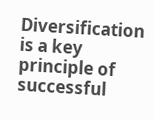Diversification is a key principle of successful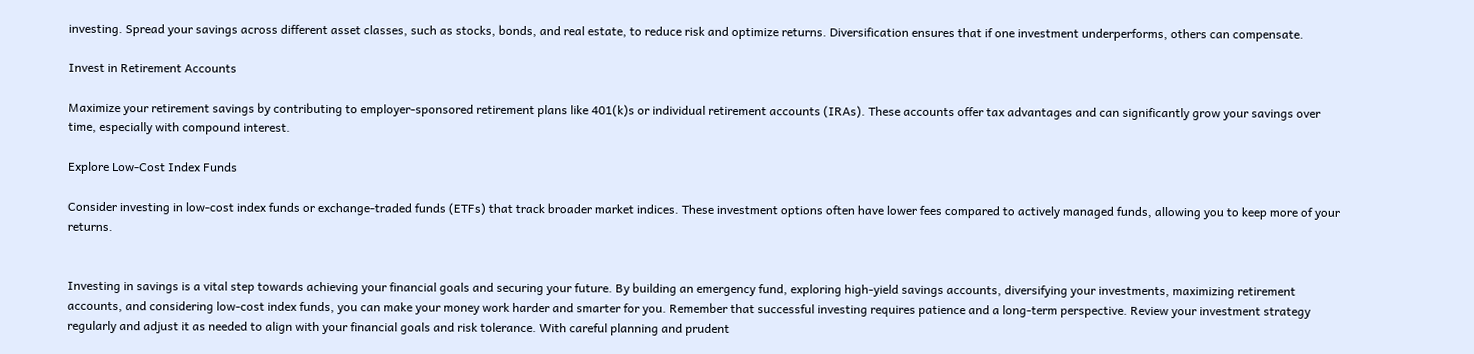investing. Spread your savings across different asset classes, such as stocks, bonds, and real estate, to reduce risk and optimize returns. Diversification ensures that if one investment underperforms, others can compensate.

Invest in Retirement Accounts

Maximize your retirement savings by contributing to employer-sponsored retirement plans like 401(k)s or individual retirement accounts (IRAs). These accounts offer tax advantages and can significantly grow your savings over time, especially with compound interest.

Explore Low-Cost Index Funds

Consider investing in low-cost index funds or exchange-traded funds (ETFs) that track broader market indices. These investment options often have lower fees compared to actively managed funds, allowing you to keep more of your returns.


Investing in savings is a vital step towards achieving your financial goals and securing your future. By building an emergency fund, exploring high-yield savings accounts, diversifying your investments, maximizing retirement accounts, and considering low-cost index funds, you can make your money work harder and smarter for you. Remember that successful investing requires patience and a long-term perspective. Review your investment strategy regularly and adjust it as needed to align with your financial goals and risk tolerance. With careful planning and prudent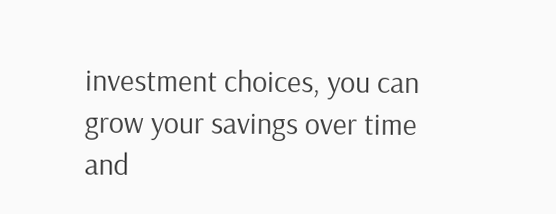investment choices, you can grow your savings over time and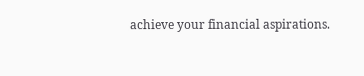achieve your financial aspirations.